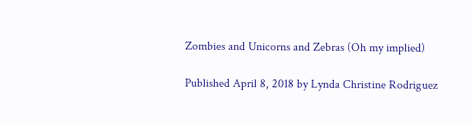Zombies and Unicorns and Zebras (Oh my implied)

Published April 8, 2018 by Lynda Christine Rodriguez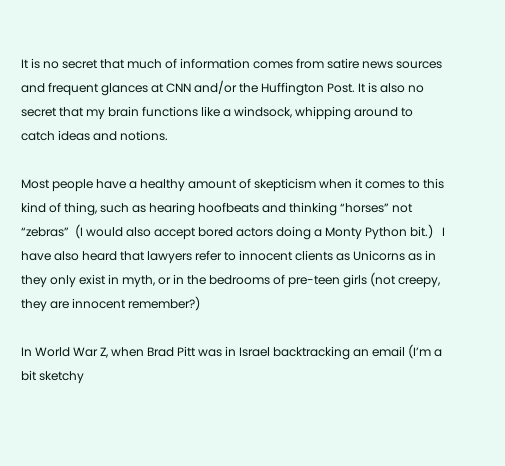It is no secret that much of information comes from satire news sources and frequent glances at CNN and/or the Huffington Post. It is also no secret that my brain functions like a windsock, whipping around to catch ideas and notions.

Most people have a healthy amount of skepticism when it comes to this kind of thing, such as hearing hoofbeats and thinking “horses” not “zebras”  (I would also accept bored actors doing a Monty Python bit.)   I have also heard that lawyers refer to innocent clients as Unicorns as in they only exist in myth, or in the bedrooms of pre-teen girls (not creepy, they are innocent remember?)

In World War Z, when Brad Pitt was in Israel backtracking an email (I’m a bit sketchy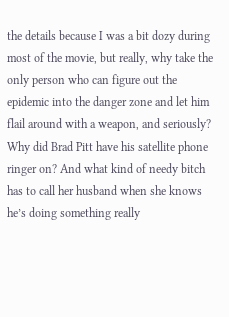the details because I was a bit dozy during most of the movie, but really, why take the only person who can figure out the epidemic into the danger zone and let him flail around with a weapon, and seriously? Why did Brad Pitt have his satellite phone ringer on? And what kind of needy bitch has to call her husband when she knows he’s doing something really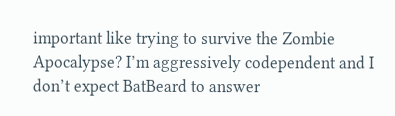important like trying to survive the Zombie Apocalypse? I’m aggressively codependent and I don’t expect BatBeard to answer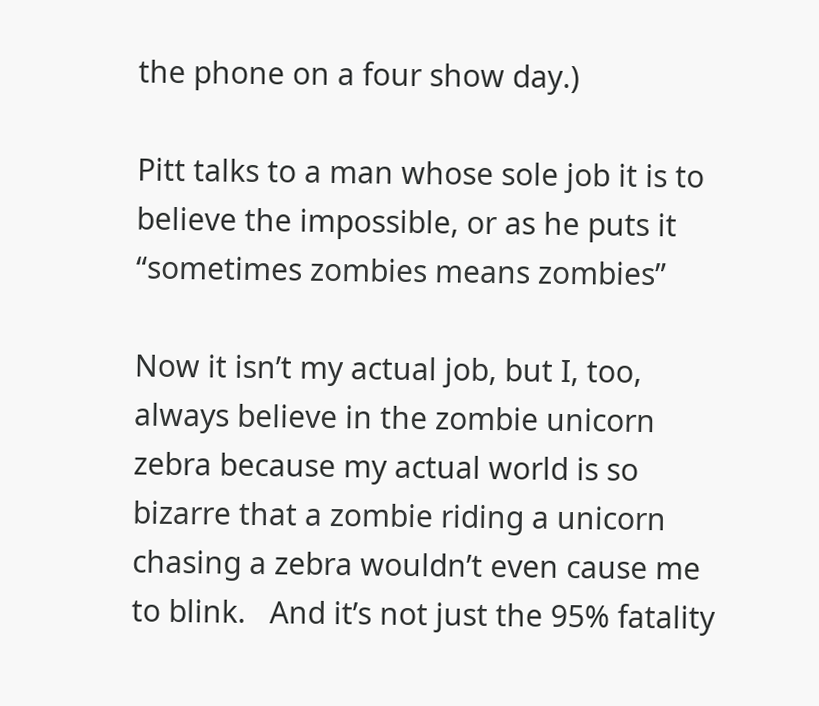the phone on a four show day.)

Pitt talks to a man whose sole job it is to believe the impossible, or as he puts it “sometimes zombies means zombies”

Now it isn’t my actual job, but I, too, always believe in the zombie unicorn zebra because my actual world is so bizarre that a zombie riding a unicorn chasing a zebra wouldn’t even cause me to blink.   And it’s not just the 95% fatality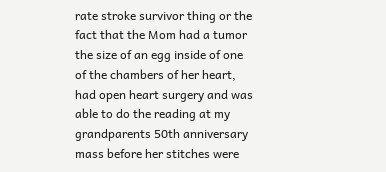rate stroke survivor thing or the fact that the Mom had a tumor the size of an egg inside of one of the chambers of her heart, had open heart surgery and was able to do the reading at my grandparents 50th anniversary mass before her stitches were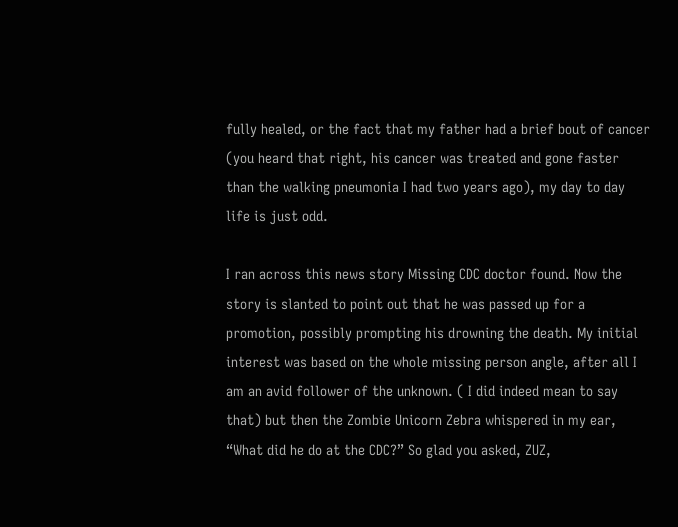fully healed, or the fact that my father had a brief bout of cancer (you heard that right, his cancer was treated and gone faster than the walking pneumonia I had two years ago), my day to day life is just odd.

I ran across this news story Missing CDC doctor found. Now the story is slanted to point out that he was passed up for a promotion, possibly prompting his drowning the death. My initial interest was based on the whole missing person angle, after all I am an avid follower of the unknown. ( I did indeed mean to say that) but then the Zombie Unicorn Zebra whispered in my ear, “What did he do at the CDC?” So glad you asked, ZUZ,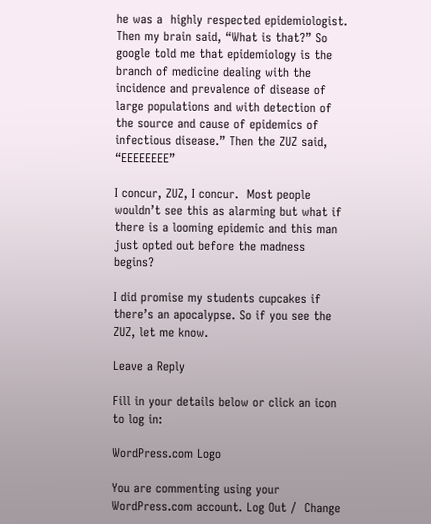he was a  highly respected epidemiologist. Then my brain said, “What is that?” So google told me that epidemiology is the branch of medicine dealing with the incidence and prevalence of disease of large populations and with detection of the source and cause of epidemics of infectious disease.” Then the ZUZ said, “EEEEEEEE”

I concur, ZUZ, I concur.  Most people wouldn’t see this as alarming but what if there is a looming epidemic and this man just opted out before the madness begins?

I did promise my students cupcakes if there’s an apocalypse. So if you see the ZUZ, let me know.

Leave a Reply

Fill in your details below or click an icon to log in:

WordPress.com Logo

You are commenting using your WordPress.com account. Log Out /  Change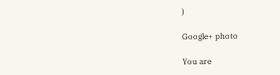)

Google+ photo

You are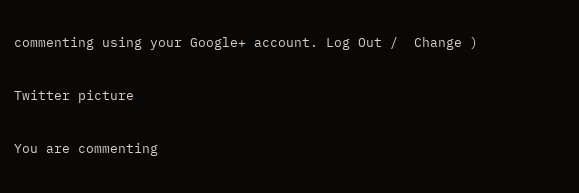commenting using your Google+ account. Log Out /  Change )

Twitter picture

You are commenting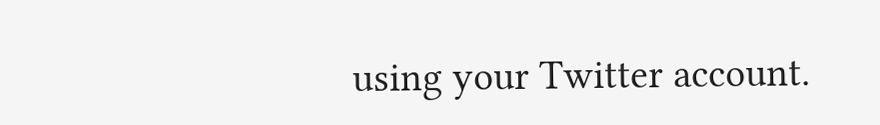using your Twitter account.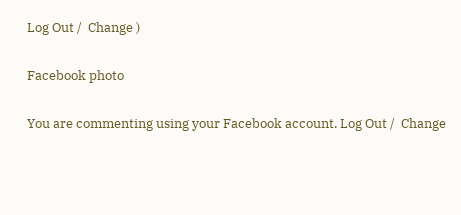Log Out /  Change )

Facebook photo

You are commenting using your Facebook account. Log Out /  Change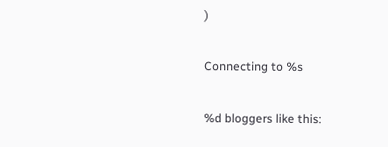)

Connecting to %s

%d bloggers like this: